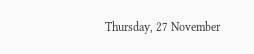Thursday, 27 November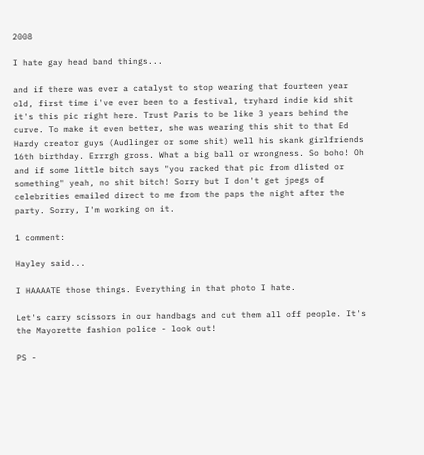2008

I hate gay head band things...

and if there was ever a catalyst to stop wearing that fourteen year old, first time i've ever been to a festival, tryhard indie kid shit it's this pic right here. Trust Paris to be like 3 years behind the curve. To make it even better, she was wearing this shit to that Ed Hardy creator guys (Audlinger or some shit) well his skank girlfriends 16th birthday. Errrgh gross. What a big ball or wrongness. So boho! Oh and if some little bitch says "you racked that pic from dlisted or something" yeah, no shit bitch! Sorry but I don't get jpegs of celebrities emailed direct to me from the paps the night after the party. Sorry, I'm working on it.

1 comment:

Hayley said...

I HAAAATE those things. Everything in that photo I hate.

Let's carry scissors in our handbags and cut them all off people. It's the Mayorette fashion police - look out!

PS -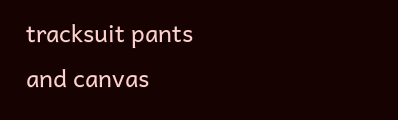tracksuit pants and canvas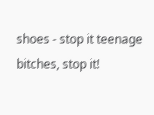shoes - stop it teenage bitches, stop it!